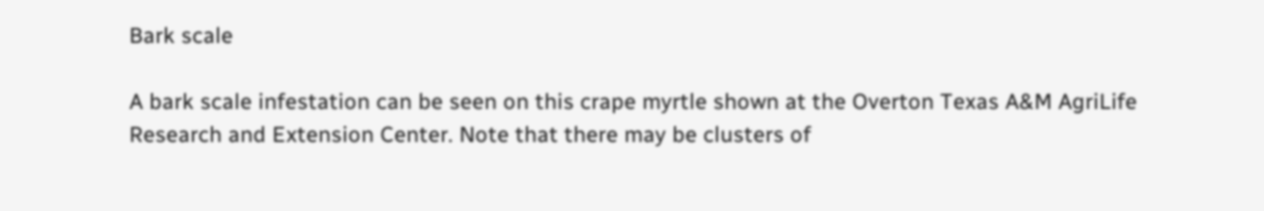Bark scale

A bark scale infestation can be seen on this crape myrtle shown at the Overton Texas A&M AgriLife Research and Extension Center. Note that there may be clusters of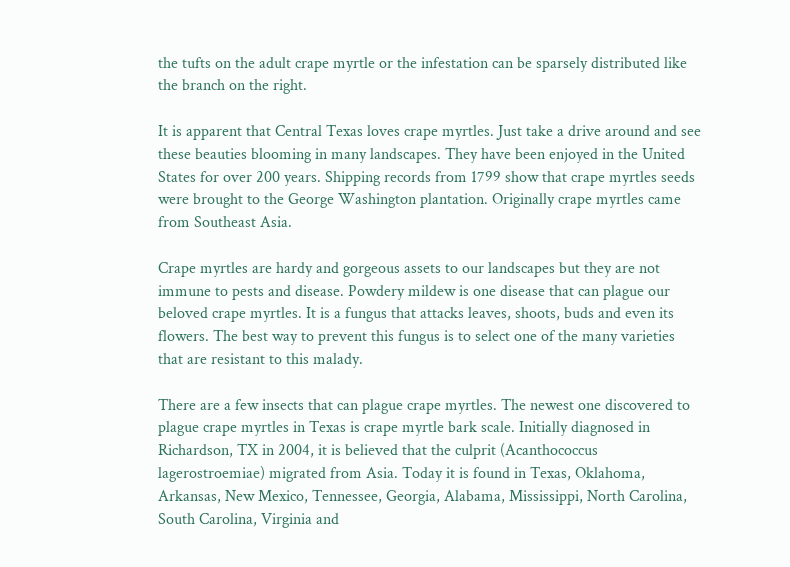the tufts on the adult crape myrtle or the infestation can be sparsely distributed like the branch on the right.

It is apparent that Central Texas loves crape myrtles. Just take a drive around and see these beauties blooming in many landscapes. They have been enjoyed in the United States for over 200 years. Shipping records from 1799 show that crape myrtles seeds were brought to the George Washington plantation. Originally crape myrtles came from Southeast Asia.

Crape myrtles are hardy and gorgeous assets to our landscapes but they are not immune to pests and disease. Powdery mildew is one disease that can plague our beloved crape myrtles. It is a fungus that attacks leaves, shoots, buds and even its flowers. The best way to prevent this fungus is to select one of the many varieties that are resistant to this malady.

There are a few insects that can plague crape myrtles. The newest one discovered to plague crape myrtles in Texas is crape myrtle bark scale. Initially diagnosed in Richardson, TX in 2004, it is believed that the culprit (Acanthococcus lagerostroemiae) migrated from Asia. Today it is found in Texas, Oklahoma, Arkansas, New Mexico, Tennessee, Georgia, Alabama, Mississippi, North Carolina, South Carolina, Virginia and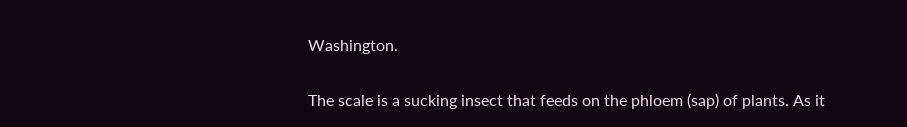Washington.

The scale is a sucking insect that feeds on the phloem (sap) of plants. As it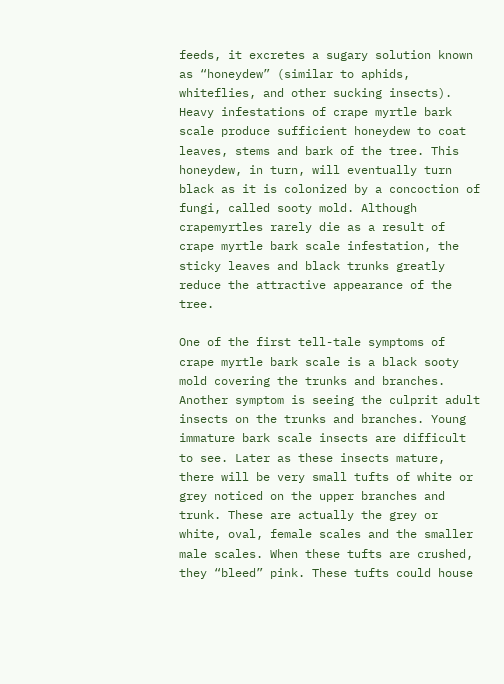feeds, it excretes a sugary solution known as “honeydew” (similar to aphids, whiteflies, and other sucking insects). Heavy infestations of crape myrtle bark scale produce sufficient honeydew to coat leaves, stems and bark of the tree. This honeydew, in turn, will eventually turn black as it is colonized by a concoction of fungi, called sooty mold. Although crapemyrtles rarely die as a result of crape myrtle bark scale infestation, the sticky leaves and black trunks greatly reduce the attractive appearance of the tree.

One of the first tell-tale symptoms of crape myrtle bark scale is a black sooty mold covering the trunks and branches. Another symptom is seeing the culprit adult insects on the trunks and branches. Young immature bark scale insects are difficult to see. Later as these insects mature, there will be very small tufts of white or grey noticed on the upper branches and trunk. These are actually the grey or white, oval, female scales and the smaller male scales. When these tufts are crushed, they “bleed” pink. These tufts could house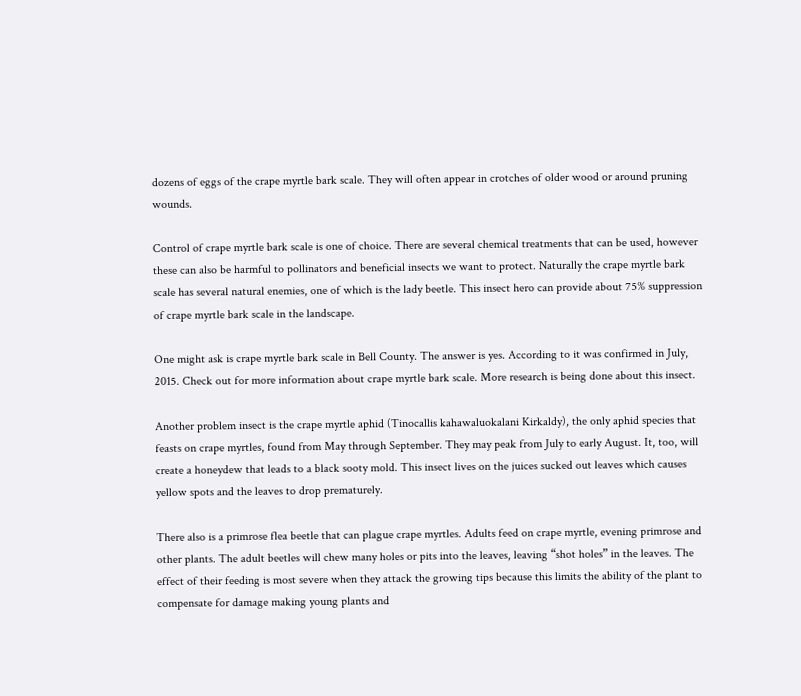dozens of eggs of the crape myrtle bark scale. They will often appear in crotches of older wood or around pruning wounds.

Control of crape myrtle bark scale is one of choice. There are several chemical treatments that can be used, however these can also be harmful to pollinators and beneficial insects we want to protect. Naturally the crape myrtle bark scale has several natural enemies, one of which is the lady beetle. This insect hero can provide about 75% suppression of crape myrtle bark scale in the landscape.

One might ask is crape myrtle bark scale in Bell County. The answer is yes. According to it was confirmed in July, 2015. Check out for more information about crape myrtle bark scale. More research is being done about this insect.

Another problem insect is the crape myrtle aphid (Tinocallis kahawaluokalani Kirkaldy), the only aphid species that feasts on crape myrtles, found from May through September. They may peak from July to early August. It, too, will create a honeydew that leads to a black sooty mold. This insect lives on the juices sucked out leaves which causes yellow spots and the leaves to drop prematurely.

There also is a primrose flea beetle that can plague crape myrtles. Adults feed on crape myrtle, evening primrose and other plants. The adult beetles will chew many holes or pits into the leaves, leaving “shot holes” in the leaves. The effect of their feeding is most severe when they attack the growing tips because this limits the ability of the plant to compensate for damage making young plants and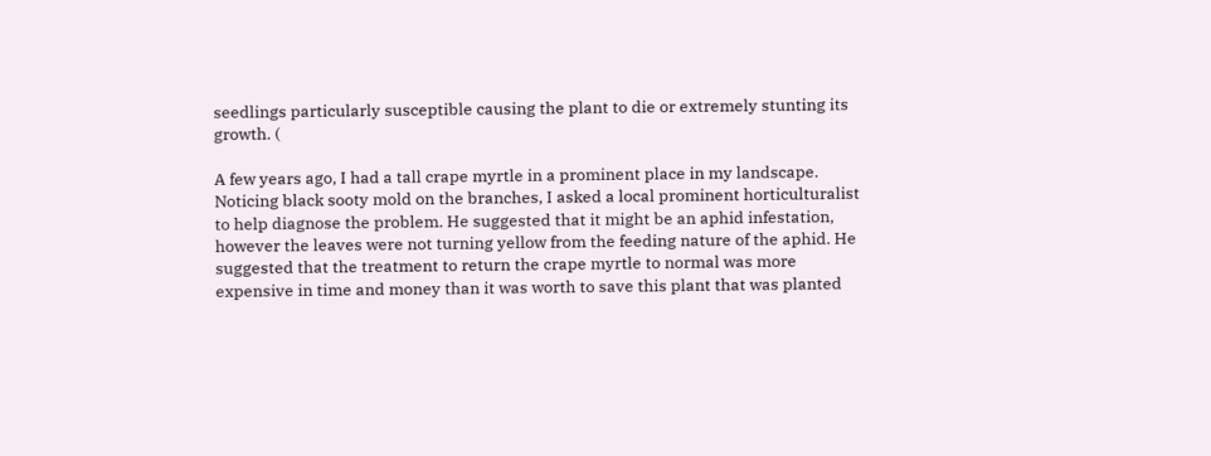seedlings particularly susceptible causing the plant to die or extremely stunting its growth. (

A few years ago, I had a tall crape myrtle in a prominent place in my landscape. Noticing black sooty mold on the branches, I asked a local prominent horticulturalist to help diagnose the problem. He suggested that it might be an aphid infestation, however the leaves were not turning yellow from the feeding nature of the aphid. He suggested that the treatment to return the crape myrtle to normal was more expensive in time and money than it was worth to save this plant that was planted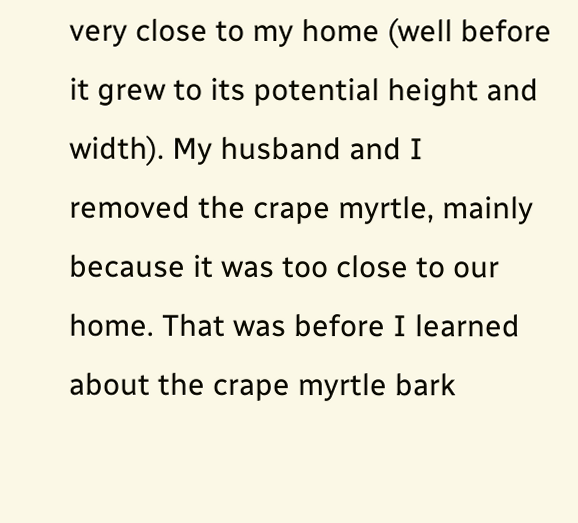very close to my home (well before it grew to its potential height and width). My husband and I removed the crape myrtle, mainly because it was too close to our home. That was before I learned about the crape myrtle bark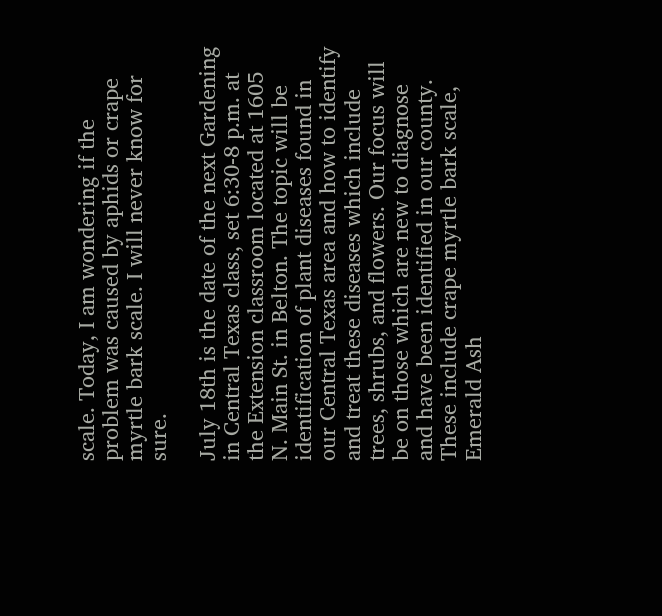scale. Today, I am wondering if the problem was caused by aphids or crape myrtle bark scale. I will never know for sure.

July 18th is the date of the next Gardening in Central Texas class, set 6:30-8 p.m. at the Extension classroom located at 1605 N. Main St. in Belton. The topic will be identification of plant diseases found in our Central Texas area and how to identify and treat these diseases which include trees, shrubs, and flowers. Our focus will be on those which are new to diagnose and have been identified in our county. These include crape myrtle bark scale, Emerald Ash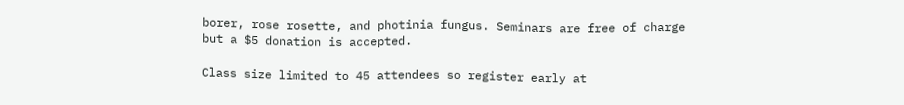borer, rose rosette, and photinia fungus. Seminars are free of charge but a $5 donation is accepted.

Class size limited to 45 attendees so register early at